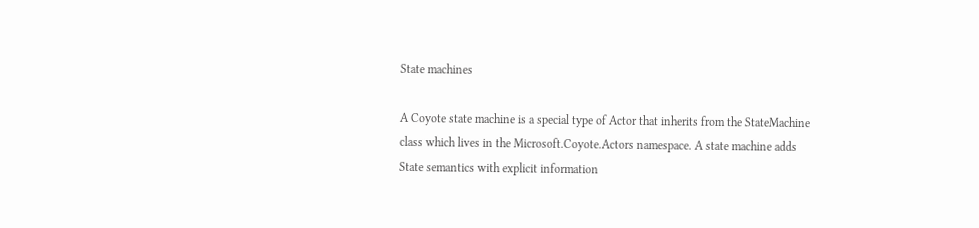State machines

A Coyote state machine is a special type of Actor that inherits from the StateMachine class which lives in the Microsoft.Coyote.Actors namespace. A state machine adds State semantics with explicit information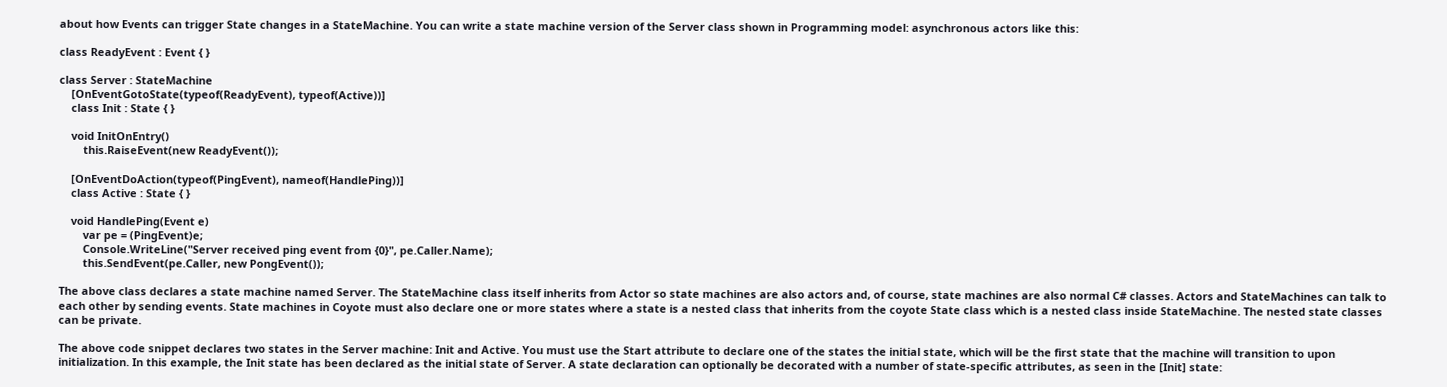about how Events can trigger State changes in a StateMachine. You can write a state machine version of the Server class shown in Programming model: asynchronous actors like this:

class ReadyEvent : Event { }

class Server : StateMachine
    [OnEventGotoState(typeof(ReadyEvent), typeof(Active))]
    class Init : State { }

    void InitOnEntry()
        this.RaiseEvent(new ReadyEvent());

    [OnEventDoAction(typeof(PingEvent), nameof(HandlePing))]
    class Active : State { }

    void HandlePing(Event e)
        var pe = (PingEvent)e;
        Console.WriteLine("Server received ping event from {0}", pe.Caller.Name);
        this.SendEvent(pe.Caller, new PongEvent());

The above class declares a state machine named Server. The StateMachine class itself inherits from Actor so state machines are also actors and, of course, state machines are also normal C# classes. Actors and StateMachines can talk to each other by sending events. State machines in Coyote must also declare one or more states where a state is a nested class that inherits from the coyote State class which is a nested class inside StateMachine. The nested state classes can be private.

The above code snippet declares two states in the Server machine: Init and Active. You must use the Start attribute to declare one of the states the initial state, which will be the first state that the machine will transition to upon initialization. In this example, the Init state has been declared as the initial state of Server. A state declaration can optionally be decorated with a number of state-specific attributes, as seen in the [Init] state: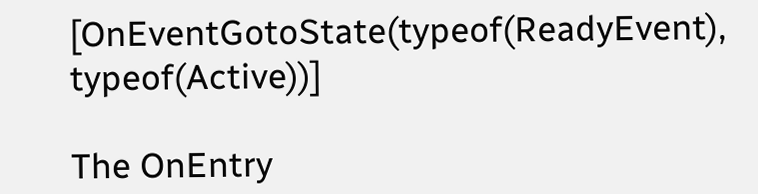[OnEventGotoState(typeof(ReadyEvent), typeof(Active))]

The OnEntry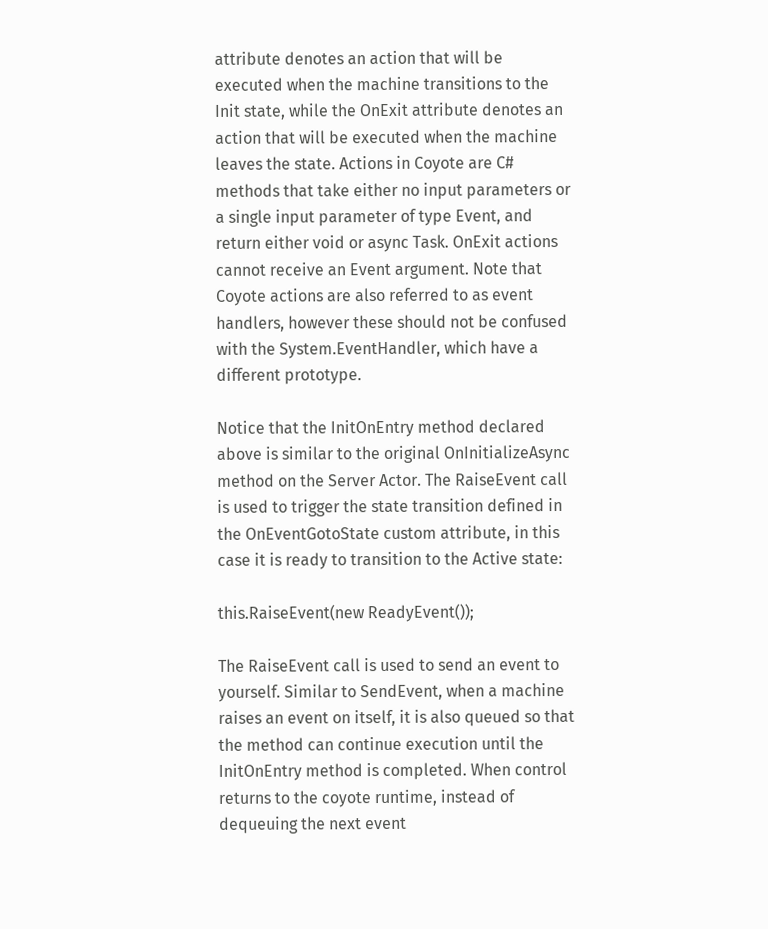attribute denotes an action that will be executed when the machine transitions to the Init state, while the OnExit attribute denotes an action that will be executed when the machine leaves the state. Actions in Coyote are C# methods that take either no input parameters or a single input parameter of type Event, and return either void or async Task. OnExit actions cannot receive an Event argument. Note that Coyote actions are also referred to as event handlers, however these should not be confused with the System.EventHandler, which have a different prototype.

Notice that the InitOnEntry method declared above is similar to the original OnInitializeAsync method on the Server Actor. The RaiseEvent call is used to trigger the state transition defined in the OnEventGotoState custom attribute, in this case it is ready to transition to the Active state:

this.RaiseEvent(new ReadyEvent());

The RaiseEvent call is used to send an event to yourself. Similar to SendEvent, when a machine raises an event on itself, it is also queued so that the method can continue execution until the InitOnEntry method is completed. When control returns to the coyote runtime, instead of dequeuing the next event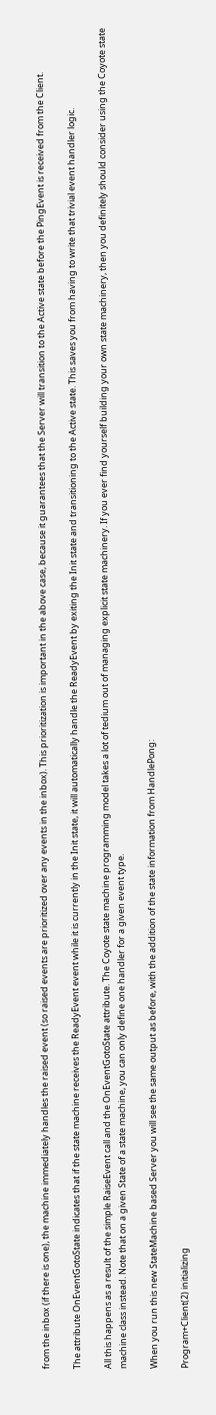from the inbox (if there is one), the machine immediately handles the raised event (so raised events are prioritized over any events in the inbox). This prioritization is important in the above case, because it guarantees that the Server will transition to the Active state before the PingEvent is received from the Client.

The attribute OnEventGotoState indicates that if the state machine receives the ReadyEvent event while it is currently in the Init state, it will automatically handle the ReadyEvent by exiting the Init state and transitioning to the Active state. This saves you from having to write that trivial event handler logic.

All this happens as a result of the simple RaiseEvent call and the OnEventGotoState attribute. The Coyote state machine programming model takes a lot of tedium out of managing explicit state machinery. If you ever find yourself building your own state machinery, then you definitely should consider using the Coyote state machine class instead. Note that on a given State of a state machine, you can only define one handler for a given event type.

When you run this new StateMachine based Server you will see the same output as before, with the addition of the state information from HandlePong:

Program+Client(2) initializing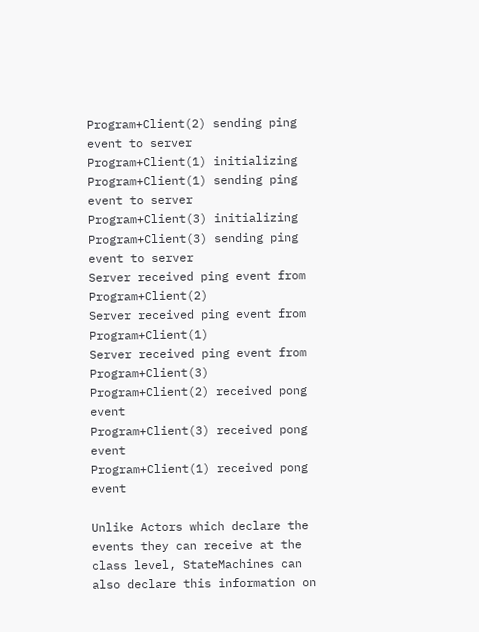Program+Client(2) sending ping event to server
Program+Client(1) initializing
Program+Client(1) sending ping event to server
Program+Client(3) initializing
Program+Client(3) sending ping event to server
Server received ping event from Program+Client(2)
Server received ping event from Program+Client(1)
Server received ping event from Program+Client(3)
Program+Client(2) received pong event
Program+Client(3) received pong event
Program+Client(1) received pong event

Unlike Actors which declare the events they can receive at the class level, StateMachines can also declare this information on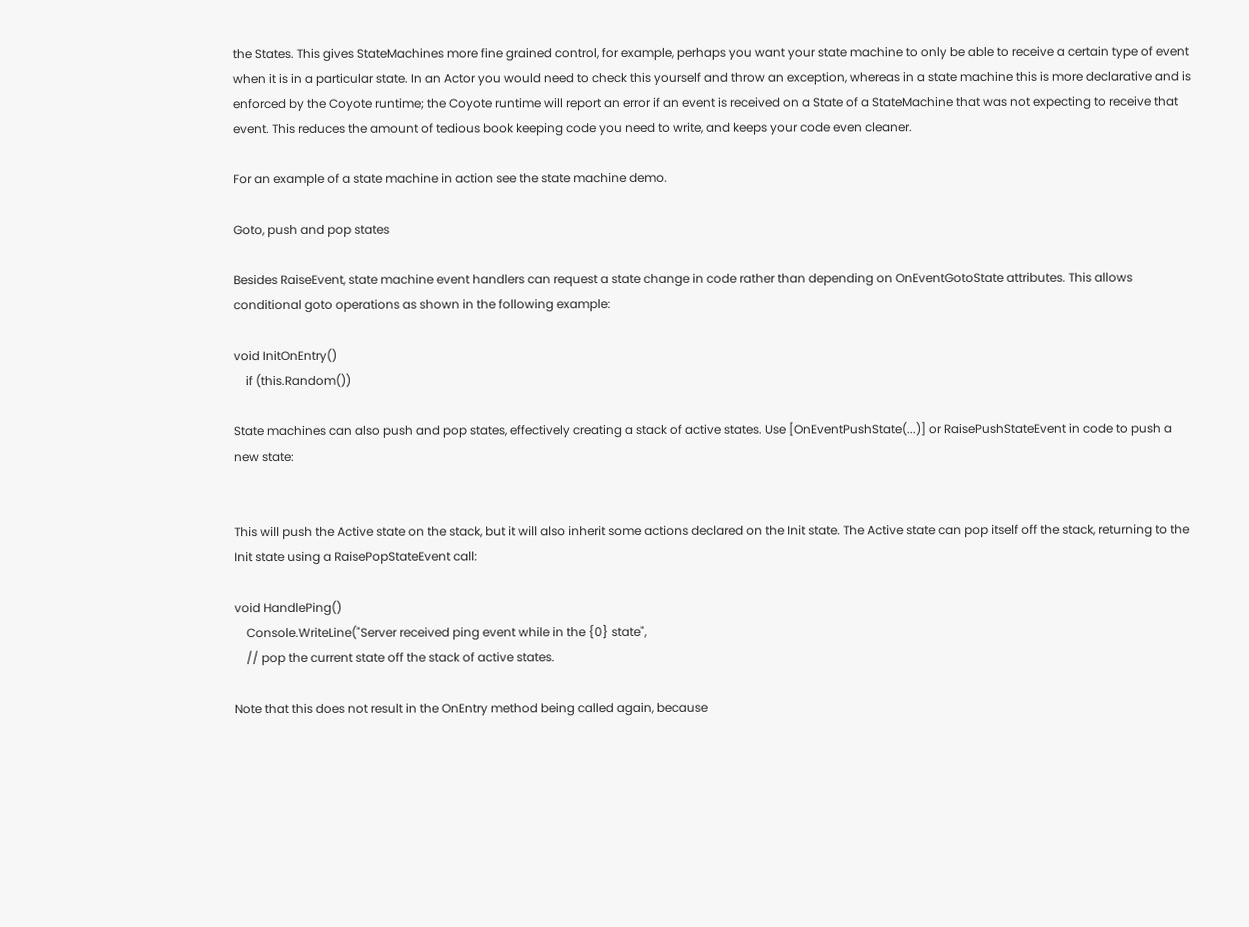the States. This gives StateMachines more fine grained control, for example, perhaps you want your state machine to only be able to receive a certain type of event when it is in a particular state. In an Actor you would need to check this yourself and throw an exception, whereas in a state machine this is more declarative and is enforced by the Coyote runtime; the Coyote runtime will report an error if an event is received on a State of a StateMachine that was not expecting to receive that event. This reduces the amount of tedious book keeping code you need to write, and keeps your code even cleaner.

For an example of a state machine in action see the state machine demo.

Goto, push and pop states

Besides RaiseEvent, state machine event handlers can request a state change in code rather than depending on OnEventGotoState attributes. This allows conditional goto operations as shown in the following example:

void InitOnEntry()
    if (this.Random())

State machines can also push and pop states, effectively creating a stack of active states. Use [OnEventPushState(...)] or RaisePushStateEvent in code to push a new state:


This will push the Active state on the stack, but it will also inherit some actions declared on the Init state. The Active state can pop itself off the stack, returning to the Init state using a RaisePopStateEvent call:

void HandlePing()
    Console.WriteLine("Server received ping event while in the {0} state",
    // pop the current state off the stack of active states.

Note that this does not result in the OnEntry method being called again, because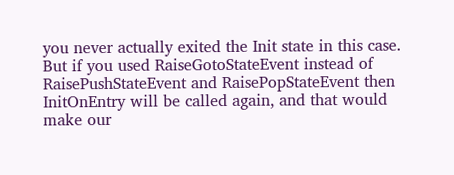you never actually exited the Init state in this case. But if you used RaiseGotoStateEvent instead of RaisePushStateEvent and RaisePopStateEvent then InitOnEntry will be called again, and that would make our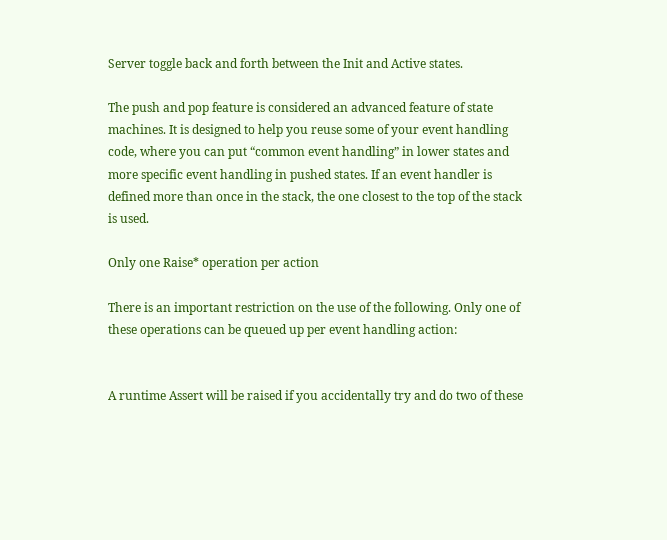Server toggle back and forth between the Init and Active states.

The push and pop feature is considered an advanced feature of state machines. It is designed to help you reuse some of your event handling code, where you can put “common event handling” in lower states and more specific event handling in pushed states. If an event handler is defined more than once in the stack, the one closest to the top of the stack is used.

Only one Raise* operation per action

There is an important restriction on the use of the following. Only one of these operations can be queued up per event handling action:


A runtime Assert will be raised if you accidentally try and do two of these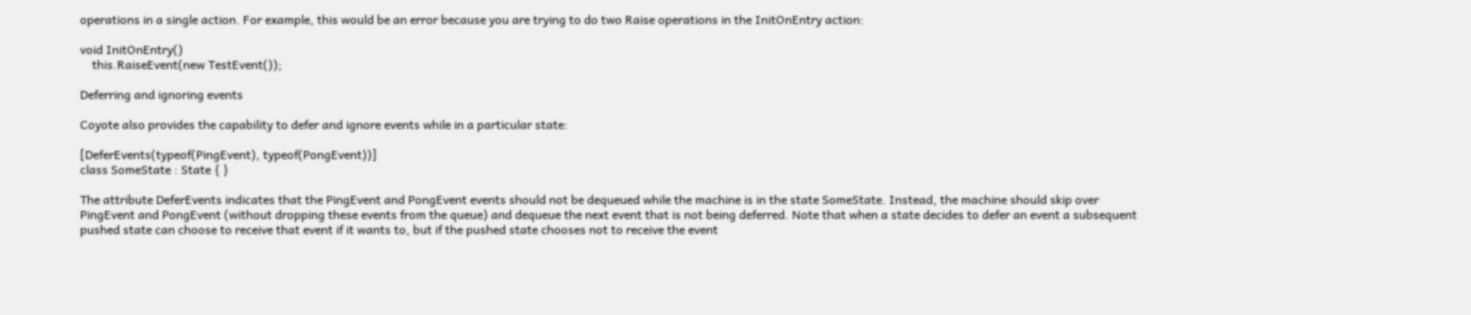operations in a single action. For example, this would be an error because you are trying to do two Raise operations in the InitOnEntry action:

void InitOnEntry()
    this.RaiseEvent(new TestEvent());

Deferring and ignoring events

Coyote also provides the capability to defer and ignore events while in a particular state:

[DeferEvents(typeof(PingEvent), typeof(PongEvent))]
class SomeState : State { }

The attribute DeferEvents indicates that the PingEvent and PongEvent events should not be dequeued while the machine is in the state SomeState. Instead, the machine should skip over PingEvent and PongEvent (without dropping these events from the queue) and dequeue the next event that is not being deferred. Note that when a state decides to defer an event a subsequent pushed state can choose to receive that event if it wants to, but if the pushed state chooses not to receive the event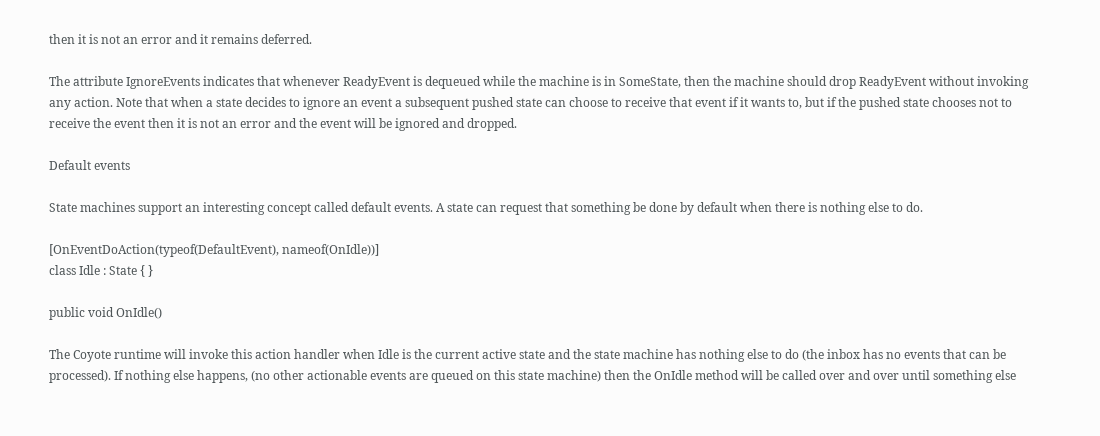then it is not an error and it remains deferred.

The attribute IgnoreEvents indicates that whenever ReadyEvent is dequeued while the machine is in SomeState, then the machine should drop ReadyEvent without invoking any action. Note that when a state decides to ignore an event a subsequent pushed state can choose to receive that event if it wants to, but if the pushed state chooses not to receive the event then it is not an error and the event will be ignored and dropped.

Default events

State machines support an interesting concept called default events. A state can request that something be done by default when there is nothing else to do.

[OnEventDoAction(typeof(DefaultEvent), nameof(OnIdle))]
class Idle : State { }

public void OnIdle()

The Coyote runtime will invoke this action handler when Idle is the current active state and the state machine has nothing else to do (the inbox has no events that can be processed). If nothing else happens, (no other actionable events are queued on this state machine) then the OnIdle method will be called over and over until something else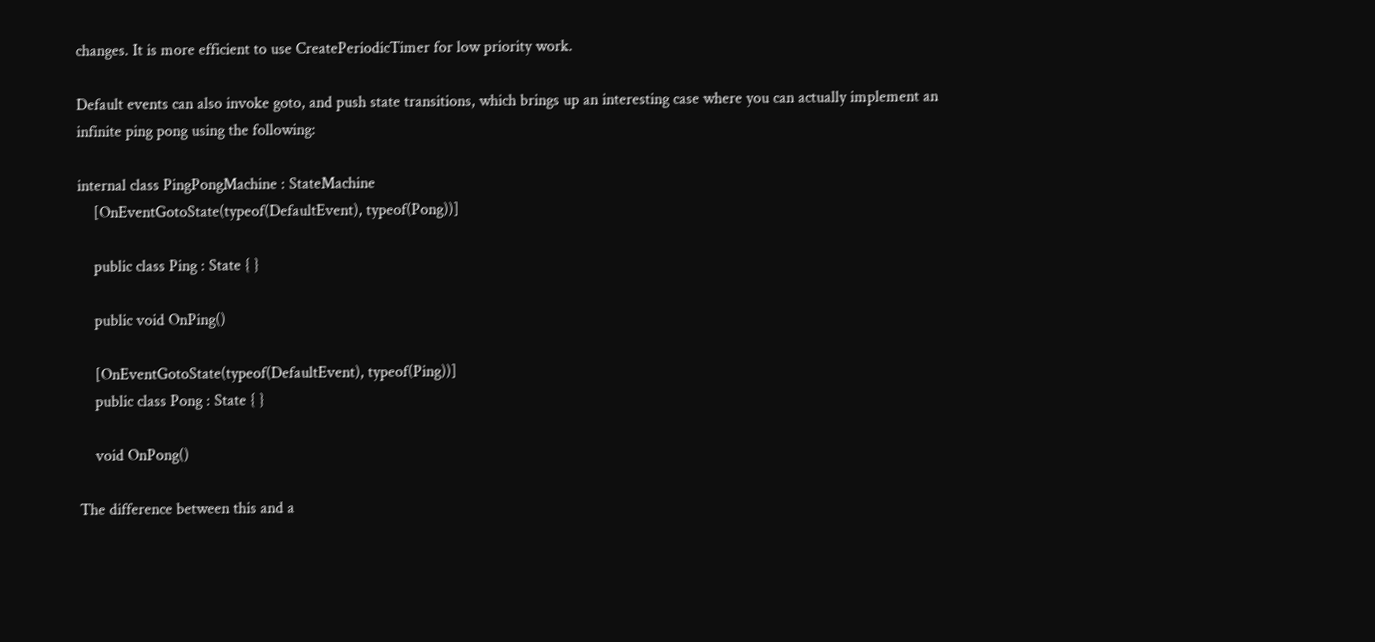changes. It is more efficient to use CreatePeriodicTimer for low priority work.

Default events can also invoke goto, and push state transitions, which brings up an interesting case where you can actually implement an infinite ping pong using the following:

internal class PingPongMachine : StateMachine
    [OnEventGotoState(typeof(DefaultEvent), typeof(Pong))]

    public class Ping : State { }

    public void OnPing()

    [OnEventGotoState(typeof(DefaultEvent), typeof(Ping))]
    public class Pong : State { }

    void OnPong()

The difference between this and a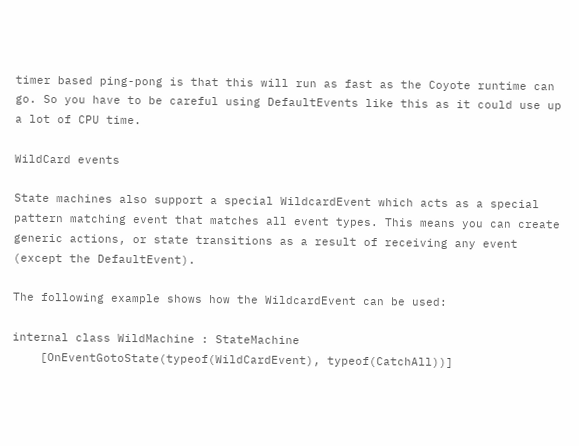timer based ping-pong is that this will run as fast as the Coyote runtime can go. So you have to be careful using DefaultEvents like this as it could use up a lot of CPU time.

WildCard events

State machines also support a special WildcardEvent which acts as a special pattern matching event that matches all event types. This means you can create generic actions, or state transitions as a result of receiving any event (except the DefaultEvent).

The following example shows how the WildcardEvent can be used:

internal class WildMachine : StateMachine
    [OnEventGotoState(typeof(WildCardEvent), typeof(CatchAll))]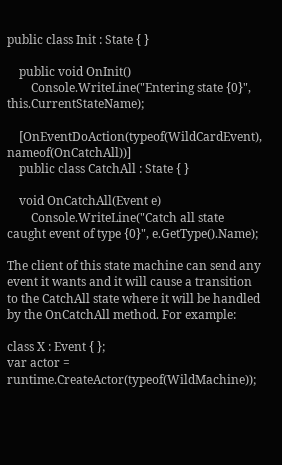public class Init : State { }

    public void OnInit()
        Console.WriteLine("Entering state {0}", this.CurrentStateName);

    [OnEventDoAction(typeof(WildCardEvent), nameof(OnCatchAll))]
    public class CatchAll : State { }

    void OnCatchAll(Event e)
        Console.WriteLine("Catch all state caught event of type {0}", e.GetType().Name);

The client of this state machine can send any event it wants and it will cause a transition to the CatchAll state where it will be handled by the OnCatchAll method. For example:

class X : Event { };
var actor = runtime.CreateActor(typeof(WildMachine));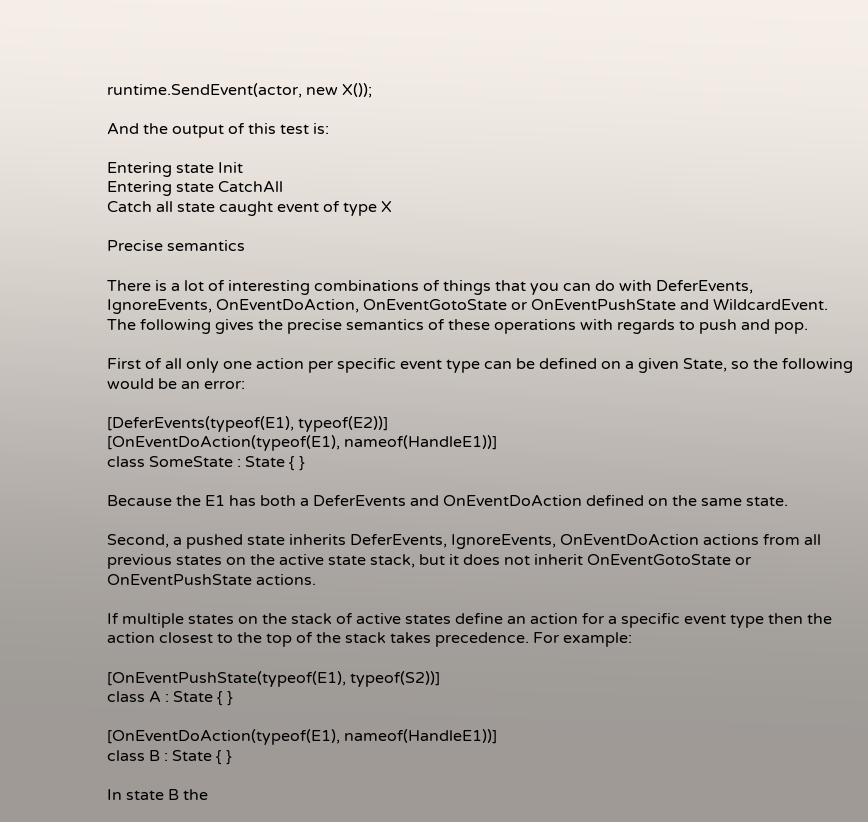runtime.SendEvent(actor, new X());

And the output of this test is:

Entering state Init
Entering state CatchAll
Catch all state caught event of type X

Precise semantics

There is a lot of interesting combinations of things that you can do with DeferEvents, IgnoreEvents, OnEventDoAction, OnEventGotoState or OnEventPushState and WildcardEvent. The following gives the precise semantics of these operations with regards to push and pop.

First of all only one action per specific event type can be defined on a given State, so the following would be an error:

[DeferEvents(typeof(E1), typeof(E2))]
[OnEventDoAction(typeof(E1), nameof(HandleE1))]
class SomeState : State { }

Because the E1 has both a DeferEvents and OnEventDoAction defined on the same state.

Second, a pushed state inherits DeferEvents, IgnoreEvents, OnEventDoAction actions from all previous states on the active state stack, but it does not inherit OnEventGotoState or OnEventPushState actions.

If multiple states on the stack of active states define an action for a specific event type then the action closest to the top of the stack takes precedence. For example:

[OnEventPushState(typeof(E1), typeof(S2))]
class A : State { }

[OnEventDoAction(typeof(E1), nameof(HandleE1))]
class B : State { }

In state B the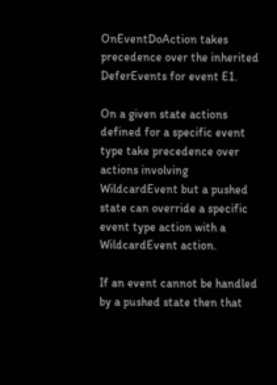OnEventDoAction takes precedence over the inherited DeferEvents for event E1.

On a given state actions defined for a specific event type take precedence over actions involving WildcardEvent but a pushed state can override a specific event type action with a WildcardEvent action.

If an event cannot be handled by a pushed state then that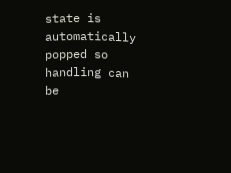state is automatically popped so handling can be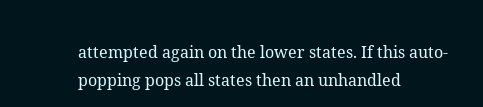attempted again on the lower states. If this auto-popping pops all states then an unhandled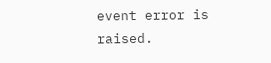event error is raised.